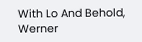With Lo And Behold, Werner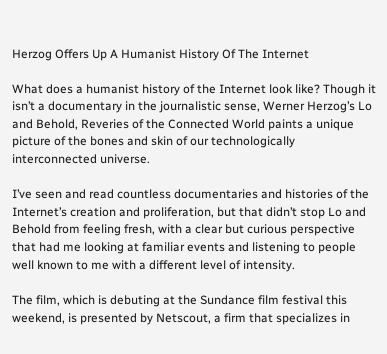Herzog Offers Up A Humanist History Of The Internet

What does a humanist history of the Internet look like? Though it isn’t a documentary in the journalistic sense, Werner Herzog’s Lo and Behold, Reveries of the Connected World paints a unique picture of the bones and skin of our technologically interconnected universe.

I’ve seen and read countless documentaries and histories of the Internet’s creation and proliferation, but that didn’t stop Lo and Behold from feeling fresh, with a clear but curious perspective that had me looking at familiar events and listening to people well known to me with a different level of intensity.

The film, which is debuting at the Sundance film festival this weekend, is presented by Netscout, a firm that specializes in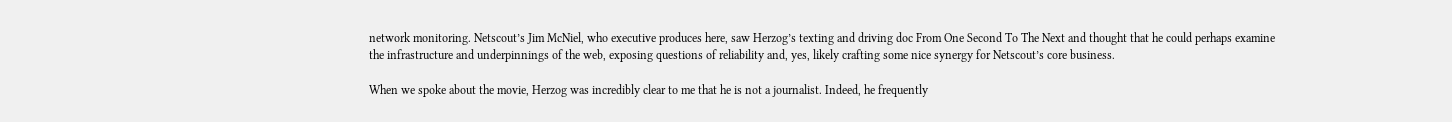network monitoring. Netscout’s Jim McNiel, who executive produces here, saw Herzog’s texting and driving doc From One Second To The Next and thought that he could perhaps examine the infrastructure and underpinnings of the web, exposing questions of reliability and, yes, likely crafting some nice synergy for Netscout’s core business.

When we spoke about the movie, Herzog was incredibly clear to me that he is not a journalist. Indeed, he frequently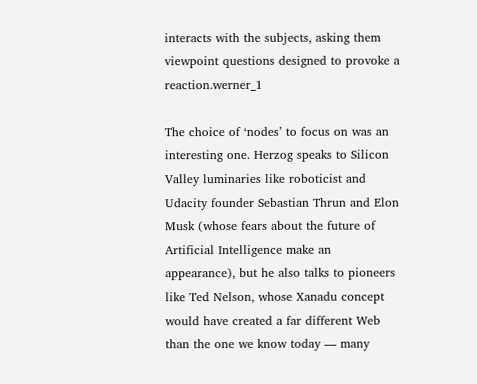interacts with the subjects, asking them viewpoint questions designed to provoke a reaction.werner_1

The choice of ‘nodes’ to focus on was an interesting one. Herzog speaks to Silicon Valley luminaries like roboticist and Udacity founder Sebastian Thrun and Elon Musk (whose fears about the future of Artificial Intelligence make an appearance), but he also talks to pioneers like Ted Nelson, whose Xanadu concept would have created a far different Web than the one we know today — many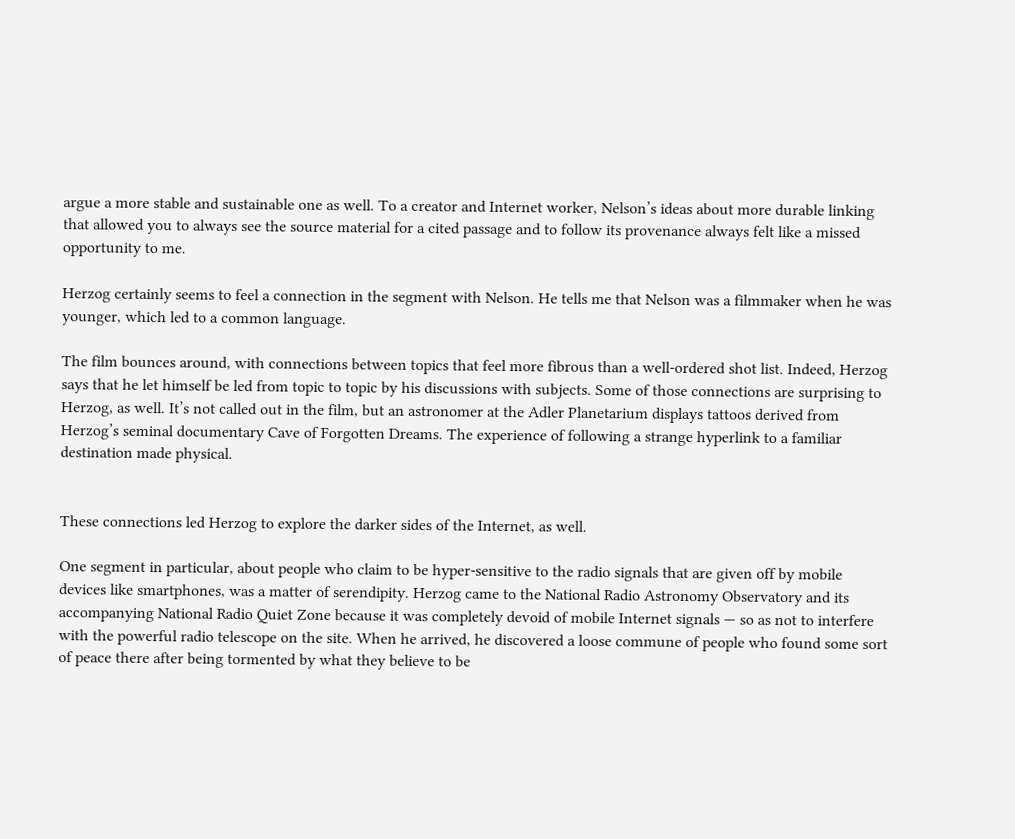argue a more stable and sustainable one as well. To a creator and Internet worker, Nelson’s ideas about more durable linking that allowed you to always see the source material for a cited passage and to follow its provenance always felt like a missed opportunity to me.

Herzog certainly seems to feel a connection in the segment with Nelson. He tells me that Nelson was a filmmaker when he was younger, which led to a common language.

The film bounces around, with connections between topics that feel more fibrous than a well-ordered shot list. Indeed, Herzog says that he let himself be led from topic to topic by his discussions with subjects. Some of those connections are surprising to Herzog, as well. It’s not called out in the film, but an astronomer at the Adler Planetarium displays tattoos derived from Herzog’s seminal documentary Cave of Forgotten Dreams. The experience of following a strange hyperlink to a familiar destination made physical.


These connections led Herzog to explore the darker sides of the Internet, as well.

One segment in particular, about people who claim to be hyper-sensitive to the radio signals that are given off by mobile devices like smartphones, was a matter of serendipity. Herzog came to the National Radio Astronomy Observatory and its accompanying National Radio Quiet Zone because it was completely devoid of mobile Internet signals — so as not to interfere with the powerful radio telescope on the site. When he arrived, he discovered a loose commune of people who found some sort of peace there after being tormented by what they believe to be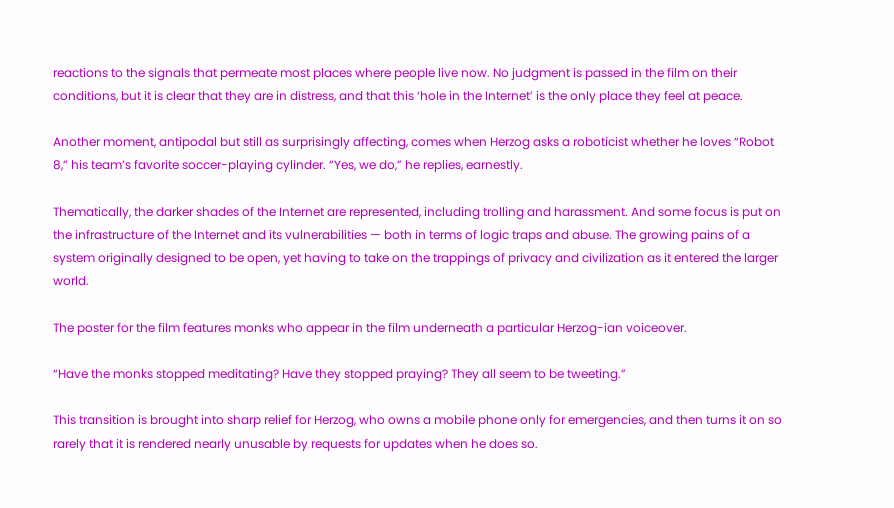reactions to the signals that permeate most places where people live now. No judgment is passed in the film on their conditions, but it is clear that they are in distress, and that this ‘hole in the Internet’ is the only place they feel at peace.

Another moment, antipodal but still as surprisingly affecting, comes when Herzog asks a roboticist whether he loves “Robot 8,” his team’s favorite soccer-playing cylinder. “Yes, we do,” he replies, earnestly.

Thematically, the darker shades of the Internet are represented, including trolling and harassment. And some focus is put on the infrastructure of the Internet and its vulnerabilities — both in terms of logic traps and abuse. The growing pains of a system originally designed to be open, yet having to take on the trappings of privacy and civilization as it entered the larger world.

The poster for the film features monks who appear in the film underneath a particular Herzog-ian voiceover.

“Have the monks stopped meditating? Have they stopped praying? They all seem to be tweeting.”

This transition is brought into sharp relief for Herzog, who owns a mobile phone only for emergencies, and then turns it on so rarely that it is rendered nearly unusable by requests for updates when he does so.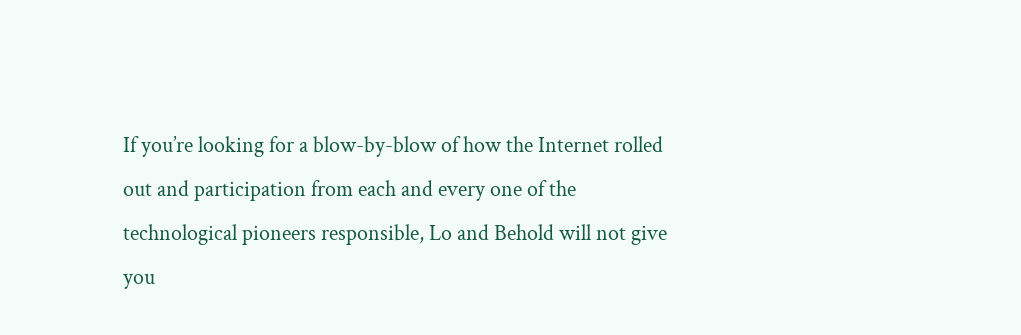If you’re looking for a blow-by-blow of how the Internet rolled out and participation from each and every one of the technological pioneers responsible, Lo and Behold will not give you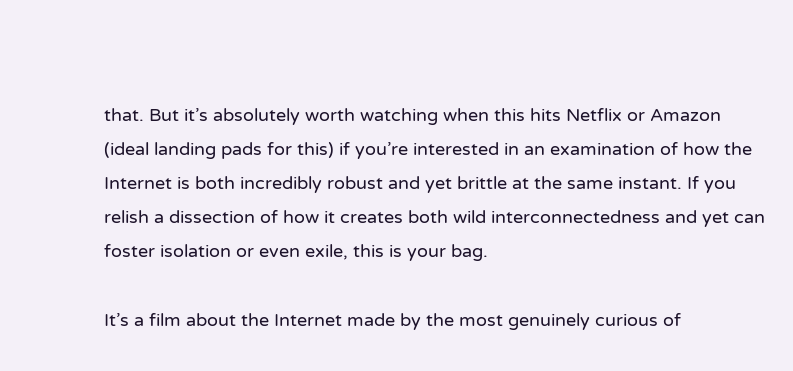that. But it’s absolutely worth watching when this hits Netflix or Amazon (ideal landing pads for this) if you’re interested in an examination of how the Internet is both incredibly robust and yet brittle at the same instant. If you relish a dissection of how it creates both wild interconnectedness and yet can foster isolation or even exile, this is your bag.

It’s a film about the Internet made by the most genuinely curious of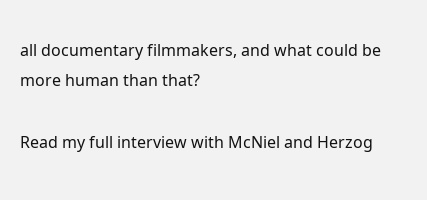all documentary filmmakers, and what could be more human than that?

Read my full interview with McNiel and Herzog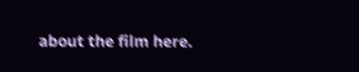about the film here.